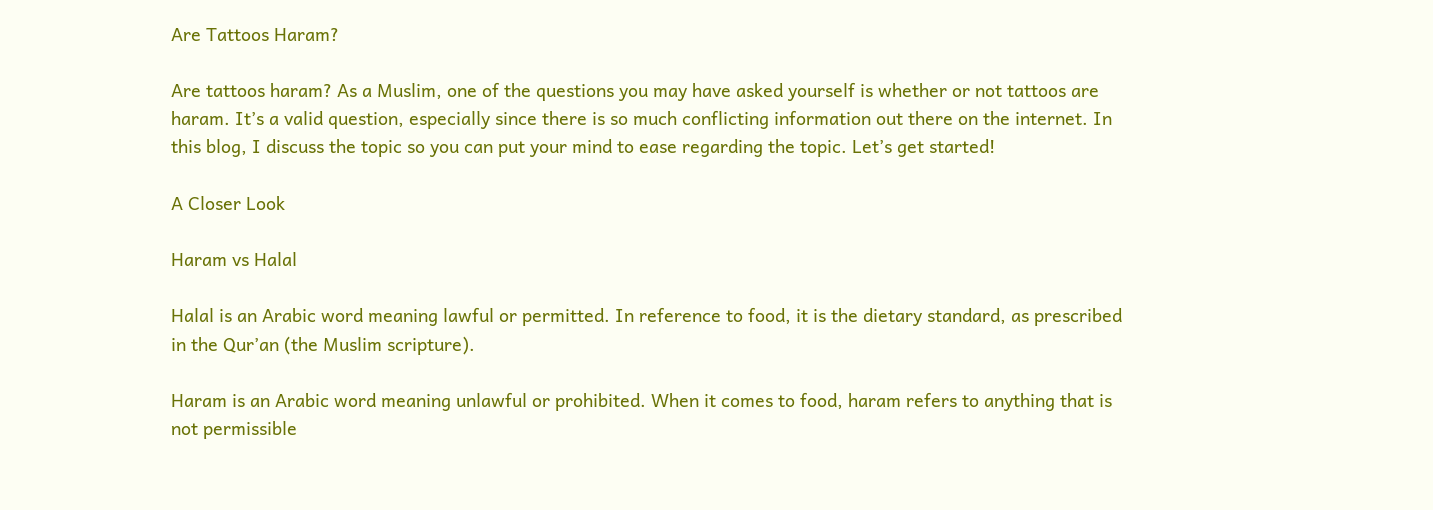Are Tattoos Haram?

Are tattoos haram? As a Muslim, one of the questions you may have asked yourself is whether or not tattoos are haram. It’s a valid question, especially since there is so much conflicting information out there on the internet. In this blog, I discuss the topic so you can put your mind to ease regarding the topic. Let’s get started!

A Closer Look

Haram vs Halal

Halal is an Arabic word meaning lawful or permitted. In reference to food, it is the dietary standard, as prescribed in the Qur’an (the Muslim scripture).

Haram is an Arabic word meaning unlawful or prohibited. When it comes to food, haram refers to anything that is not permissible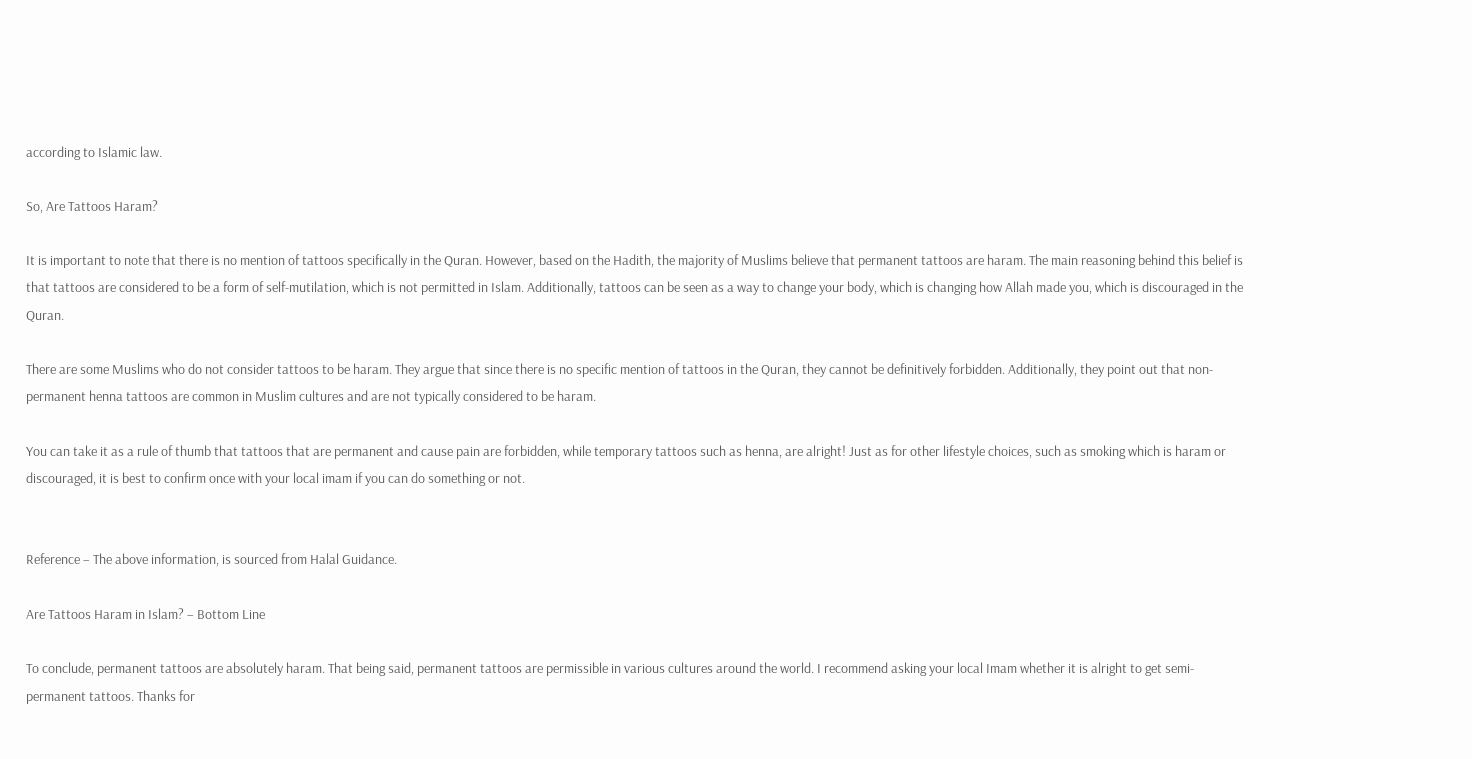according to Islamic law.

So, Are Tattoos Haram?

It is important to note that there is no mention of tattoos specifically in the Quran. However, based on the Hadith, the majority of Muslims believe that permanent tattoos are haram. The main reasoning behind this belief is that tattoos are considered to be a form of self-mutilation, which is not permitted in Islam. Additionally, tattoos can be seen as a way to change your body, which is changing how Allah made you, which is discouraged in the Quran.

There are some Muslims who do not consider tattoos to be haram. They argue that since there is no specific mention of tattoos in the Quran, they cannot be definitively forbidden. Additionally, they point out that non-permanent henna tattoos are common in Muslim cultures and are not typically considered to be haram.

You can take it as a rule of thumb that tattoos that are permanent and cause pain are forbidden, while temporary tattoos such as henna, are alright! Just as for other lifestyle choices, such as smoking which is haram or discouraged, it is best to confirm once with your local imam if you can do something or not.


Reference – The above information, is sourced from Halal Guidance.

Are Tattoos Haram in Islam? – Bottom Line

To conclude, permanent tattoos are absolutely haram. That being said, permanent tattoos are permissible in various cultures around the world. I recommend asking your local Imam whether it is alright to get semi-permanent tattoos. Thanks for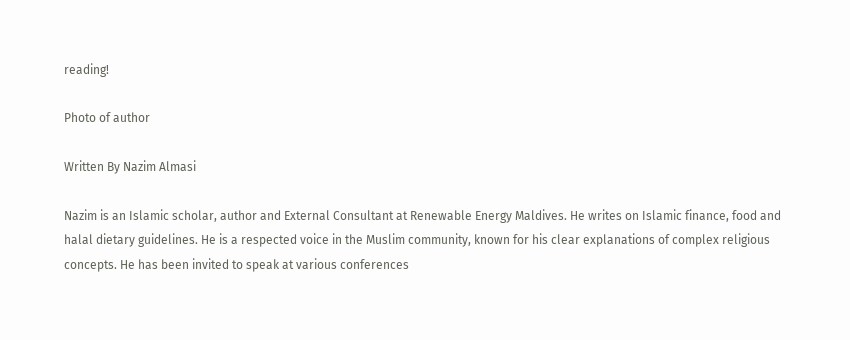reading!

Photo of author

Written By Nazim Almasi

Nazim is an Islamic scholar, author and External Consultant at Renewable Energy Maldives. He writes on Islamic finance, food and halal dietary guidelines. He is a respected voice in the Muslim community, known for his clear explanations of complex religious concepts. He has been invited to speak at various conferences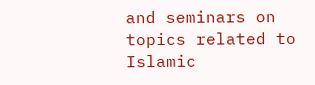and seminars on topics related to Islamic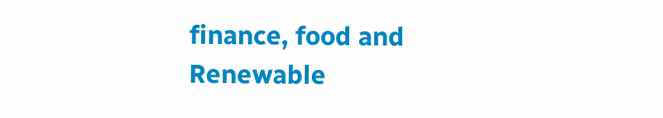finance, food and Renewable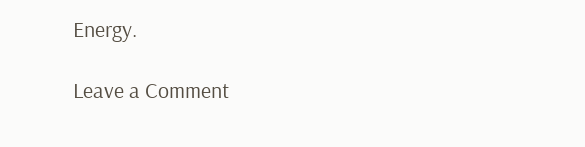Energy.

Leave a Comment